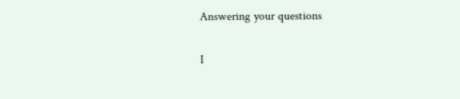Answering your questions

I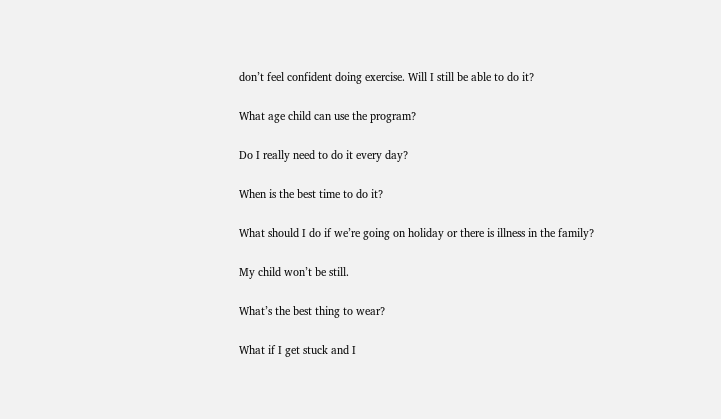don’t feel confident doing exercise. Will I still be able to do it?

What age child can use the program?

Do I really need to do it every day?

When is the best time to do it?

What should I do if we’re going on holiday or there is illness in the family?

My child won’t be still.

What’s the best thing to wear?

What if I get stuck and I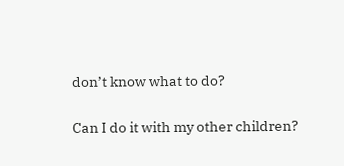don’t know what to do?

Can I do it with my other children?